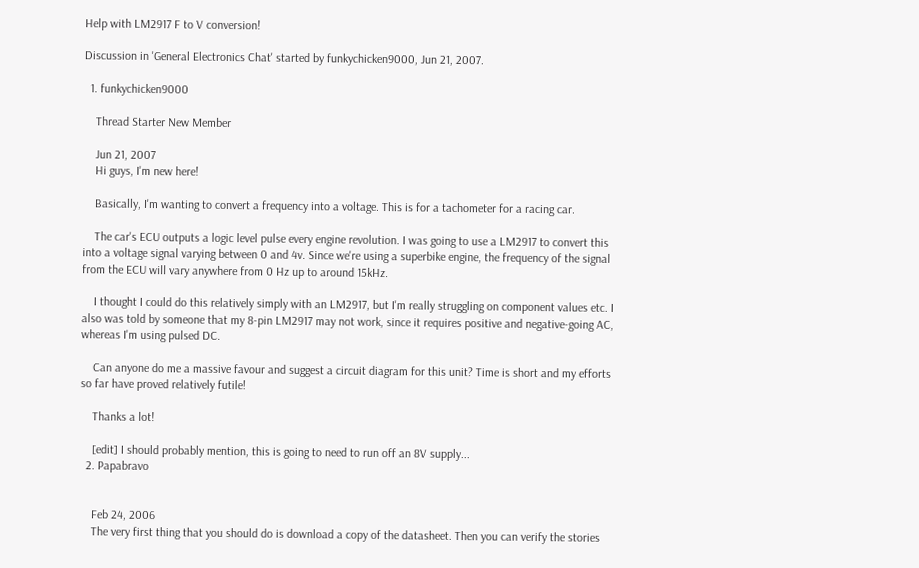Help with LM2917 F to V conversion!

Discussion in 'General Electronics Chat' started by funkychicken9000, Jun 21, 2007.

  1. funkychicken9000

    Thread Starter New Member

    Jun 21, 2007
    Hi guys, I'm new here!

    Basically, I'm wanting to convert a frequency into a voltage. This is for a tachometer for a racing car.

    The car's ECU outputs a logic level pulse every engine revolution. I was going to use a LM2917 to convert this into a voltage signal varying between 0 and 4v. Since we're using a superbike engine, the frequency of the signal from the ECU will vary anywhere from 0 Hz up to around 15kHz.

    I thought I could do this relatively simply with an LM2917, but I'm really struggling on component values etc. I also was told by someone that my 8-pin LM2917 may not work, since it requires positive and negative-going AC, whereas I'm using pulsed DC.

    Can anyone do me a massive favour and suggest a circuit diagram for this unit? Time is short and my efforts so far have proved relatively futile!

    Thanks a lot!

    [edit] I should probably mention, this is going to need to run off an 8V supply...
  2. Papabravo


    Feb 24, 2006
    The very first thing that you should do is download a copy of the datasheet. Then you can verify the stories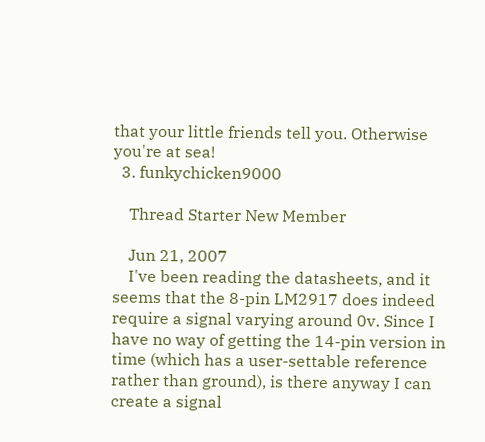that your little friends tell you. Otherwise you're at sea!
  3. funkychicken9000

    Thread Starter New Member

    Jun 21, 2007
    I've been reading the datasheets, and it seems that the 8-pin LM2917 does indeed require a signal varying around 0v. Since I have no way of getting the 14-pin version in time (which has a user-settable reference rather than ground), is there anyway I can create a signal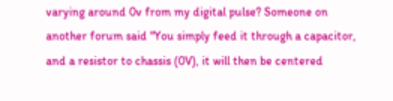varying around 0v from my digital pulse? Someone on another forum said "You simply feed it through a capacitor, and a resistor to chassis (0V), it will then be centered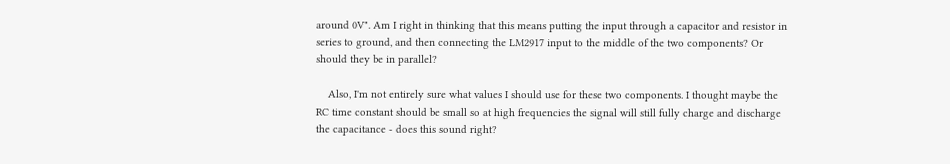around 0V". Am I right in thinking that this means putting the input through a capacitor and resistor in series to ground, and then connecting the LM2917 input to the middle of the two components? Or should they be in parallel?

    Also, I'm not entirely sure what values I should use for these two components. I thought maybe the RC time constant should be small so at high frequencies the signal will still fully charge and discharge the capacitance - does this sound right?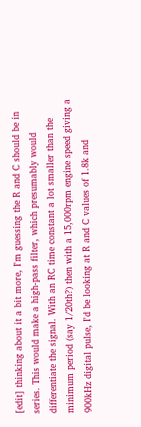[edit] thinking about it a bit more, I'm guessing the R and C should be in series. This would make a high-pass filter, which presumably would differentiate the signal. With an RC time constant a lot smaller than the minimum period (say 1/20th?) then with a 15,000rpm engine speed giving a 900kHz digital pulse, I'd be looking at R and C values of 1.8k and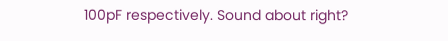100pF respectively. Sound about right?